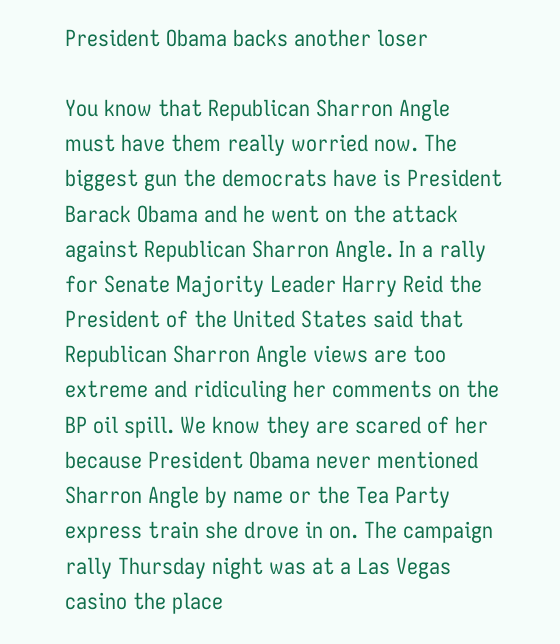President Obama backs another loser

You know that Republican Sharron Angle must have them really worried now. The biggest gun the democrats have is President Barack Obama and he went on the attack against Republican Sharron Angle. In a rally for Senate Majority Leader Harry Reid the President of the United States said that Republican Sharron Angle views are too extreme and ridiculing her comments on the BP oil spill. We know they are scared of her because President Obama never mentioned Sharron Angle by name or the Tea Party express train she drove in on. The campaign rally Thursday night was at a Las Vegas casino the place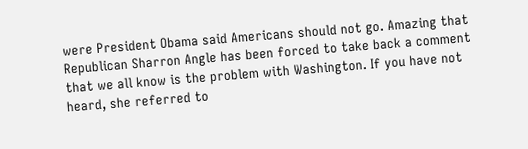were President Obama said Americans should not go. Amazing that Republican Sharron Angle has been forced to take back a comment that we all know is the problem with Washington. If you have not heard, she referred to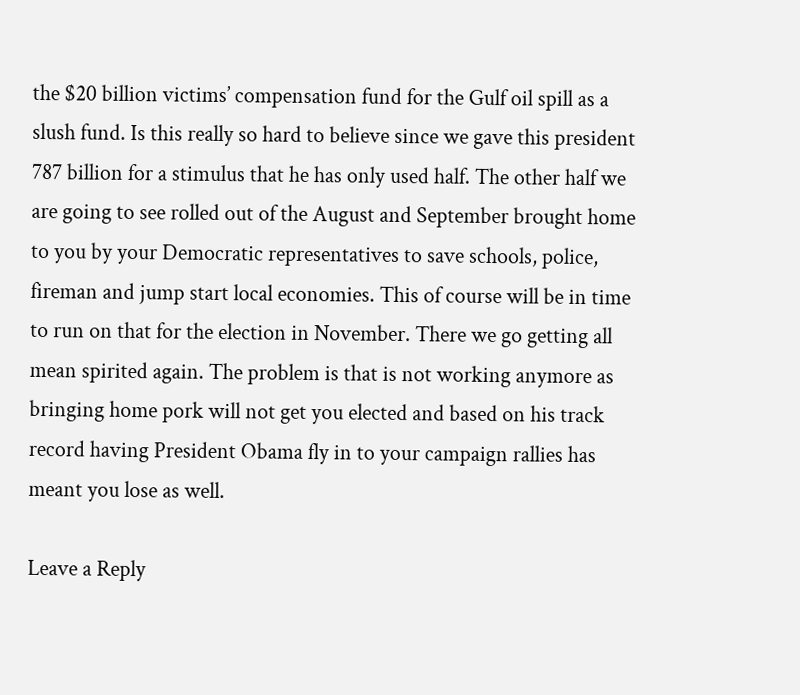the $20 billion victims’ compensation fund for the Gulf oil spill as a slush fund. Is this really so hard to believe since we gave this president 787 billion for a stimulus that he has only used half. The other half we are going to see rolled out of the August and September brought home to you by your Democratic representatives to save schools, police, fireman and jump start local economies. This of course will be in time to run on that for the election in November. There we go getting all mean spirited again. The problem is that is not working anymore as bringing home pork will not get you elected and based on his track record having President Obama fly in to your campaign rallies has meant you lose as well.

Leave a Reply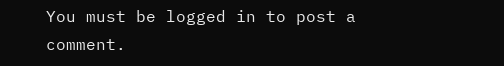You must be logged in to post a comment.